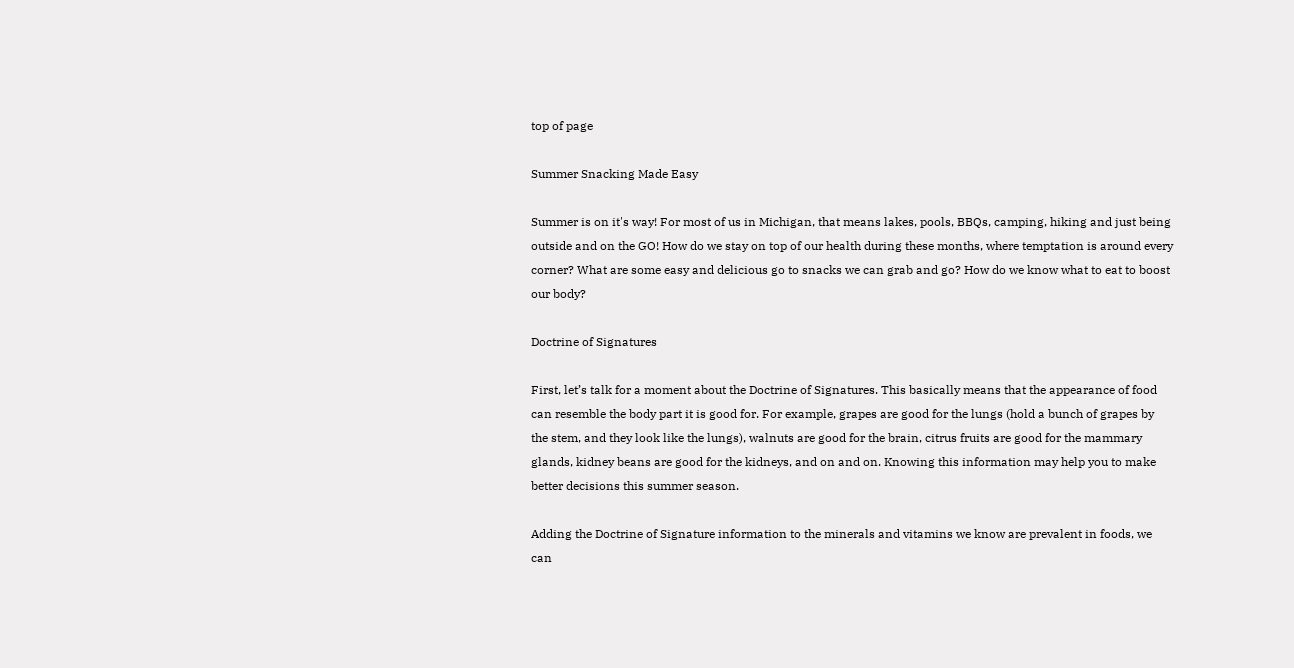top of page

Summer Snacking Made Easy

Summer is on it's way! For most of us in Michigan, that means lakes, pools, BBQs, camping, hiking and just being outside and on the GO! How do we stay on top of our health during these months, where temptation is around every corner? What are some easy and delicious go to snacks we can grab and go? How do we know what to eat to boost our body?

Doctrine of Signatures

First, let’s talk for a moment about the Doctrine of Signatures. This basically means that the appearance of food can resemble the body part it is good for. For example, grapes are good for the lungs (hold a bunch of grapes by the stem, and they look like the lungs), walnuts are good for the brain, citrus fruits are good for the mammary glands, kidney beans are good for the kidneys, and on and on. Knowing this information may help you to make better decisions this summer season.

Adding the Doctrine of Signature information to the minerals and vitamins we know are prevalent in foods, we can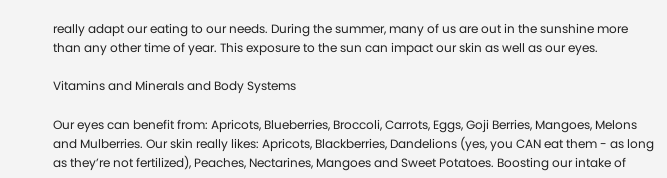really adapt our eating to our needs. During the summer, many of us are out in the sunshine more than any other time of year. This exposure to the sun can impact our skin as well as our eyes.

Vitamins and Minerals and Body Systems

Our eyes can benefit from: Apricots, Blueberries, Broccoli, Carrots, Eggs, Goji Berries, Mangoes, Melons and Mulberries. Our skin really likes: Apricots, Blackberries, Dandelions (yes, you CAN eat them - as long as they’re not fertilized), Peaches, Nectarines, Mangoes and Sweet Potatoes. Boosting our intake of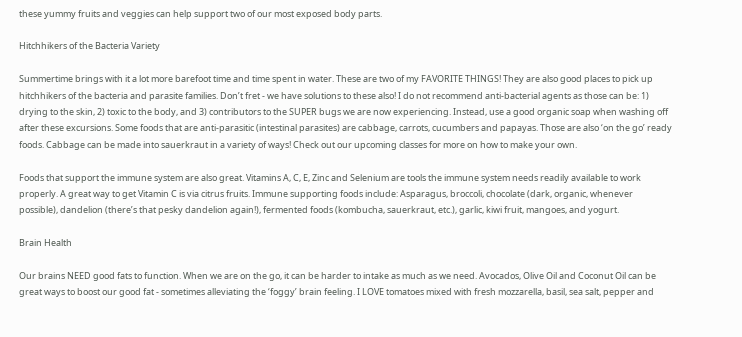these yummy fruits and veggies can help support two of our most exposed body parts.

Hitchhikers of the Bacteria Variety

Summertime brings with it a lot more barefoot time and time spent in water. These are two of my FAVORITE THINGS! They are also good places to pick up hitchhikers of the bacteria and parasite families. Don’t fret - we have solutions to these also! I do not recommend anti-bacterial agents as those can be: 1) drying to the skin, 2) toxic to the body, and 3) contributors to the SUPER bugs we are now experiencing. Instead, use a good organic soap when washing off after these excursions. Some foods that are anti-parasitic (intestinal parasites) are cabbage, carrots, cucumbers and papayas. Those are also ‘on the go’ ready foods. Cabbage can be made into sauerkraut in a variety of ways! Check out our upcoming classes for more on how to make your own.

Foods that support the immune system are also great. Vitamins A, C, E, Zinc and Selenium are tools the immune system needs readily available to work properly. A great way to get Vitamin C is via citrus fruits. Immune supporting foods include: Asparagus, broccoli, chocolate (dark, organic, whenever possible), dandelion (there’s that pesky dandelion again!), fermented foods (kombucha, sauerkraut, etc.), garlic, kiwi fruit, mangoes, and yogurt.

Brain Health

Our brains NEED good fats to function. When we are on the go, it can be harder to intake as much as we need. Avocados, Olive Oil and Coconut Oil can be great ways to boost our good fat - sometimes alleviating the ‘foggy’ brain feeling. I LOVE tomatoes mixed with fresh mozzarella, basil, sea salt, pepper and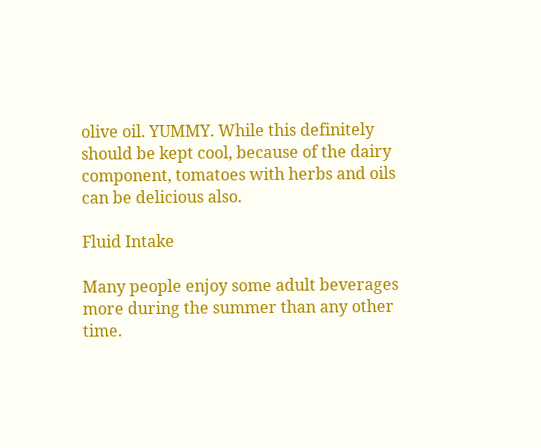olive oil. YUMMY. While this definitely should be kept cool, because of the dairy component, tomatoes with herbs and oils can be delicious also.

Fluid Intake

Many people enjoy some adult beverages more during the summer than any other time.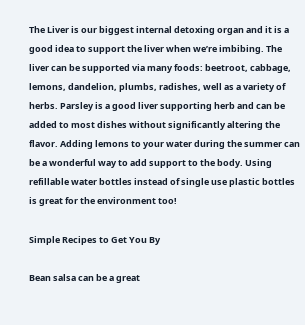The Liver is our biggest internal detoxing organ and it is a good idea to support the liver when we’re imbibing. The liver can be supported via many foods: beetroot, cabbage, lemons, dandelion, plumbs, radishes, well as a variety of herbs. Parsley is a good liver supporting herb and can be added to most dishes without significantly altering the flavor. Adding lemons to your water during the summer can be a wonderful way to add support to the body. Using refillable water bottles instead of single use plastic bottles is great for the environment too!

Simple Recipes to Get You By

Bean salsa can be a great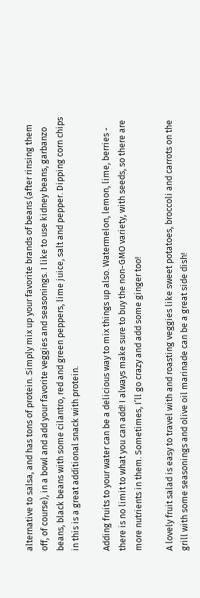alternative to salsa, and has tons of protein. Simply mix up your favorite brands of beans (after rinsing them off, of course), in a bowl and add your favorite veggies and seasonings. I like to use kidney beans, garbanzo beans, black beans with some cilantro, red and green peppers, lime juice, salt and pepper. Dipping corn chips in this is a great additional snack with protein.

Adding fruits to your water can be a delicious way to mix things up also. Watermelon, lemon, lime, berries - there is no limit to what you can add! I always make sure to buy the non-GMO variety, with seeds, so there are more nutrients in them. Sometimes, I’ll go crazy and add some ginger too!

A lovely fruit salad is easy to travel with and roasting veggies like sweet potatoes, broccoli and carrots on the grill with some seasonings and olive oil marinade can be a great side dish!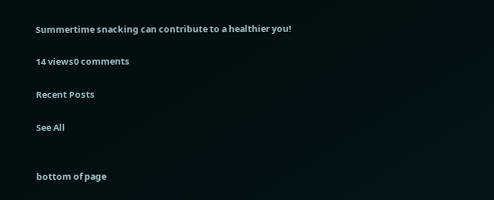Summertime snacking can contribute to a healthier you!

14 views0 comments

Recent Posts

See All


bottom of page